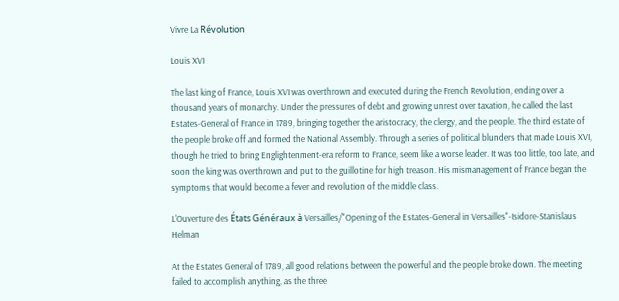Vivre La Révolution

Louis XVI

The last king of France, Louis XVI was overthrown and executed during the French Revolution, ending over a thousand years of monarchy. Under the pressures of debt and growing unrest over taxation, he called the last Estates-General of France in 1789, bringing together the aristocracy, the clergy, and the people. The third estate of the people broke off and formed the National Assembly. Through a series of political blunders that made Louis XVI, though he tried to bring Englightenment-era reform to France, seem like a worse leader. It was too little, too late, and soon the king was overthrown and put to the guillotine for high treason. His mismanagement of France began the symptoms that would become a fever and revolution of the middle class.

L'Ouverture des États Généraux à Versailles/"Opening of the Estates-General in Versailles"-Isidore-Stanislaus Helman

At the Estates General of 1789, all good relations between the powerful and the people broke down. The meeting failed to accomplish anything, as the three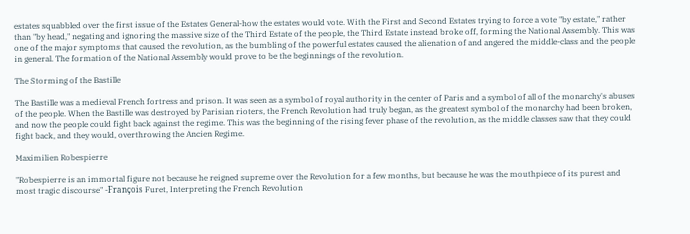estates squabbled over the first issue of the Estates General-how the estates would vote. With the First and Second Estates trying to force a vote "by estate," rather than "by head," negating and ignoring the massive size of the Third Estate of the people, the Third Estate instead broke off, forming the National Assembly. This was one of the major symptoms that caused the revolution, as the bumbling of the powerful estates caused the alienation of and angered the middle-class and the people in general. The formation of the National Assembly would prove to be the beginnings of the revolution.

The Storming of the Bastille

The Bastille was a medieval French fortress and prison. It was seen as a symbol of royal authority in the center of Paris and a symbol of all of the monarchy's abuses of the people. When the Bastille was destroyed by Parisian rioters, the French Revolution had truly began, as the greatest symbol of the monarchy had been broken, and now the people could fight back against the regime. This was the beginning of the rising fever phase of the revolution, as the middle classes saw that they could fight back, and they would, overthrowing the Ancien Regime.

Maximilien Robespierre

"Robespierre is an immortal figure not because he reigned supreme over the Revolution for a few months, but because he was the mouthpiece of its purest and most tragic discourse" -François Furet, Interpreting the French Revolution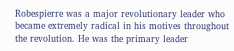Robespierre was a major revolutionary leader who became extremely radical in his motives throughout the revolution. He was the primary leader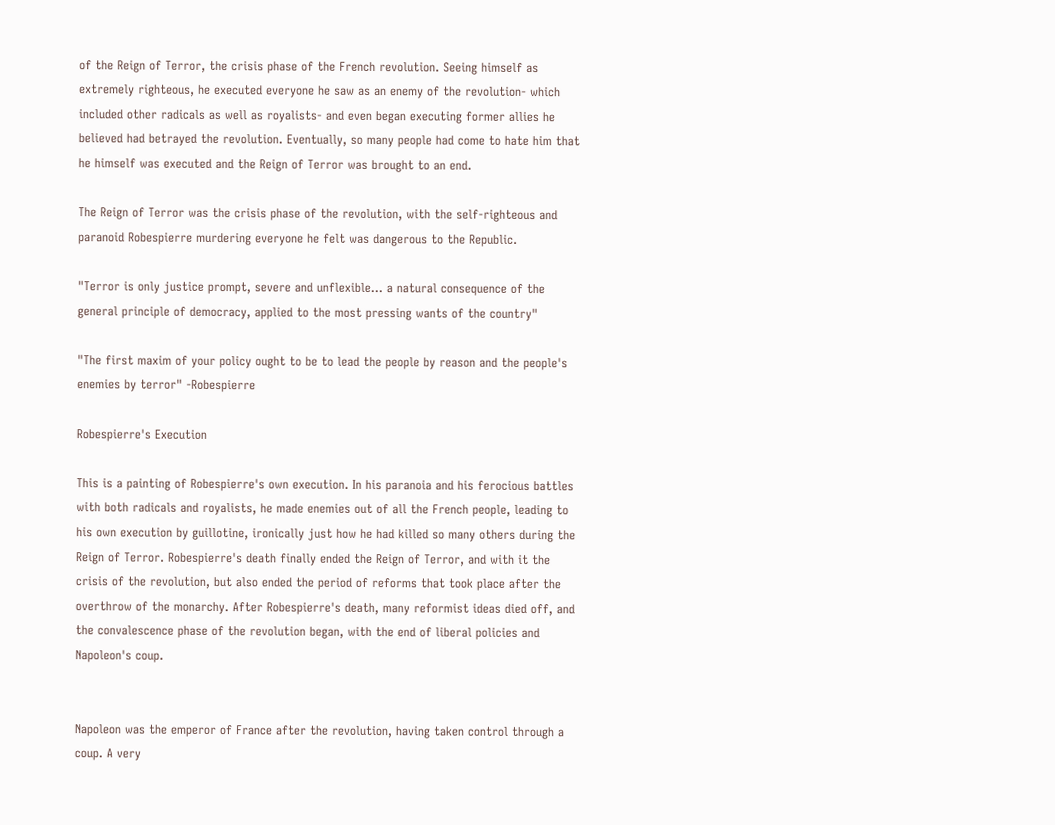of the Reign of Terror, the crisis phase of the French revolution. Seeing himself as extremely righteous, he executed everyone he saw as an enemy of the revolution- which included other radicals as well as royalists- and even began executing former allies he believed had betrayed the revolution. Eventually, so many people had come to hate him that he himself was executed and the Reign of Terror was brought to an end.

The Reign of Terror was the crisis phase of the revolution, with the self-righteous and paranoid Robespierre murdering everyone he felt was dangerous to the Republic.

"Terror is only justice prompt, severe and unflexible... a natural consequence of the general principle of democracy, applied to the most pressing wants of the country"

"The first maxim of your policy ought to be to lead the people by reason and the people's enemies by terror" -Robespierre

Robespierre's Execution

This is a painting of Robespierre's own execution. In his paranoia and his ferocious battles with both radicals and royalists, he made enemies out of all the French people, leading to his own execution by guillotine, ironically just how he had killed so many others during the Reign of Terror. Robespierre's death finally ended the Reign of Terror, and with it the crisis of the revolution, but also ended the period of reforms that took place after the overthrow of the monarchy. After Robespierre's death, many reformist ideas died off, and the convalescence phase of the revolution began, with the end of liberal policies and Napoleon's coup.


Napoleon was the emperor of France after the revolution, having taken control through a coup. A very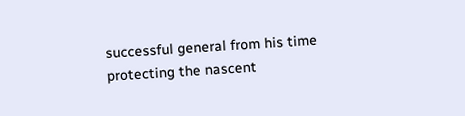successful general from his time protecting the nascent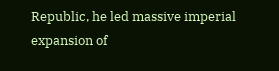Republic, he led massive imperial expansion of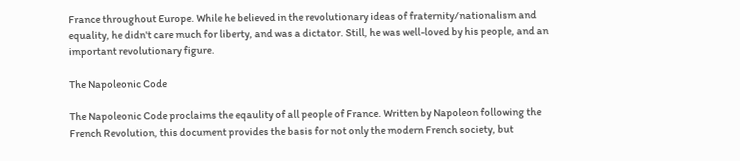France throughout Europe. While he believed in the revolutionary ideas of fraternity/nationalism and equality, he didn't care much for liberty, and was a dictator. Still, he was well-loved by his people, and an important revolutionary figure.

The Napoleonic Code

The Napoleonic Code proclaims the eqaulity of all people of France. Written by Napoleon following the French Revolution, this document provides the basis for not only the modern French society, but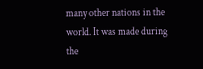many other nations in the world. It was made during the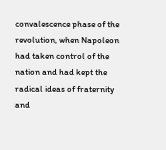convalescence phase of the revolution, when Napoleon had taken control of the nation and had kept the radical ideas of fraternity and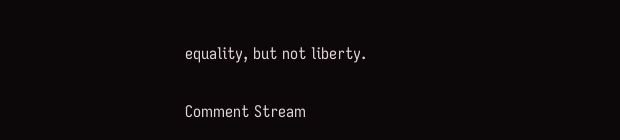equality, but not liberty.

Comment Stream